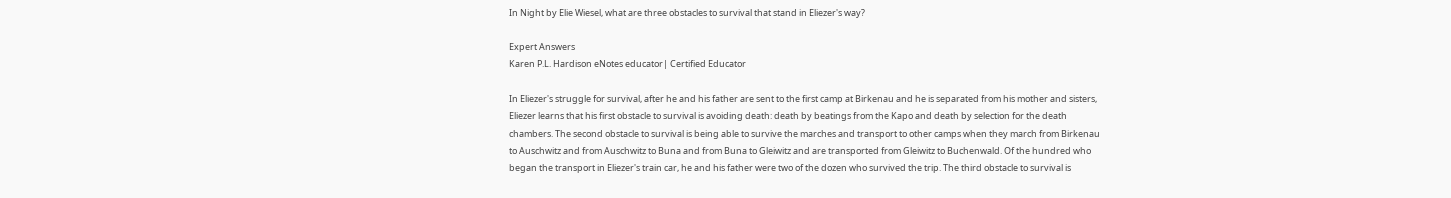In Night by Elie Wiesel, what are three obstacles to survival that stand in Eliezer's way?

Expert Answers
Karen P.L. Hardison eNotes educator| Certified Educator

In Eliezer's struggle for survival, after he and his father are sent to the first camp at Birkenau and he is separated from his mother and sisters, Eliezer learns that his first obstacle to survival is avoiding death: death by beatings from the Kapo and death by selection for the death chambers. The second obstacle to survival is being able to survive the marches and transport to other camps when they march from Birkenau to Auschwitz and from Auschwitz to Buna and from Buna to Gleiwitz and are transported from Gleiwitz to Buchenwald. Of the hundred who began the transport in Eliezer's train car, he and his father were two of the dozen who survived the trip. The third obstacle to survival is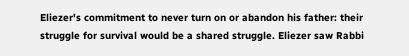Eliezer's commitment to never turn on or abandon his father: their struggle for survival would be a shared struggle. Eliezer saw Rabbi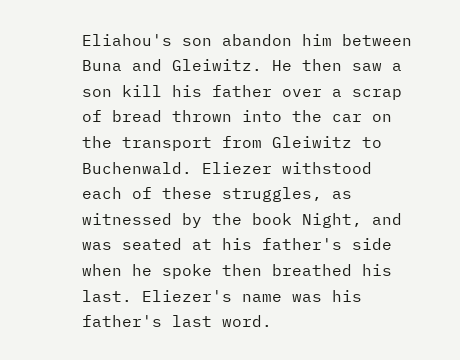Eliahou's son abandon him between Buna and Gleiwitz. He then saw a son kill his father over a scrap of bread thrown into the car on the transport from Gleiwitz to Buchenwald. Eliezer withstood each of these struggles, as witnessed by the book Night, and was seated at his father's side when he spoke then breathed his last. Eliezer's name was his father's last word.